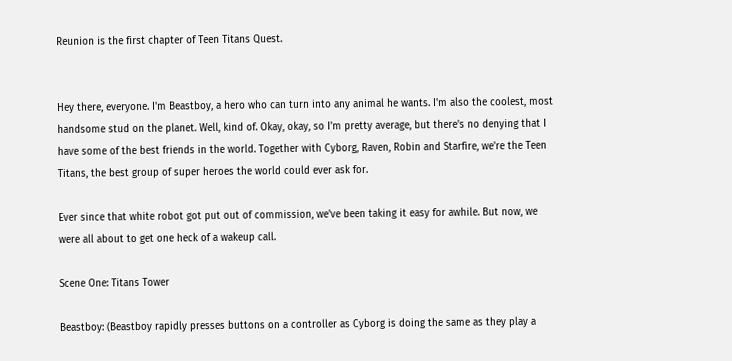Reunion is the first chapter of Teen Titans Quest.


Hey there, everyone. I'm Beastboy, a hero who can turn into any animal he wants. I'm also the coolest, most handsome stud on the planet. Well, kind of. Okay, okay, so I'm pretty average, but there's no denying that I have some of the best friends in the world. Together with Cyborg, Raven, Robin and Starfire, we're the Teen Titans, the best group of super heroes the world could ever ask for.

Ever since that white robot got put out of commission, we've been taking it easy for awhile. But now, we were all about to get one heck of a wakeup call.

Scene One: Titans Tower

Beastboy: (Beastboy rapidly presses buttons on a controller as Cyborg is doing the same as they play a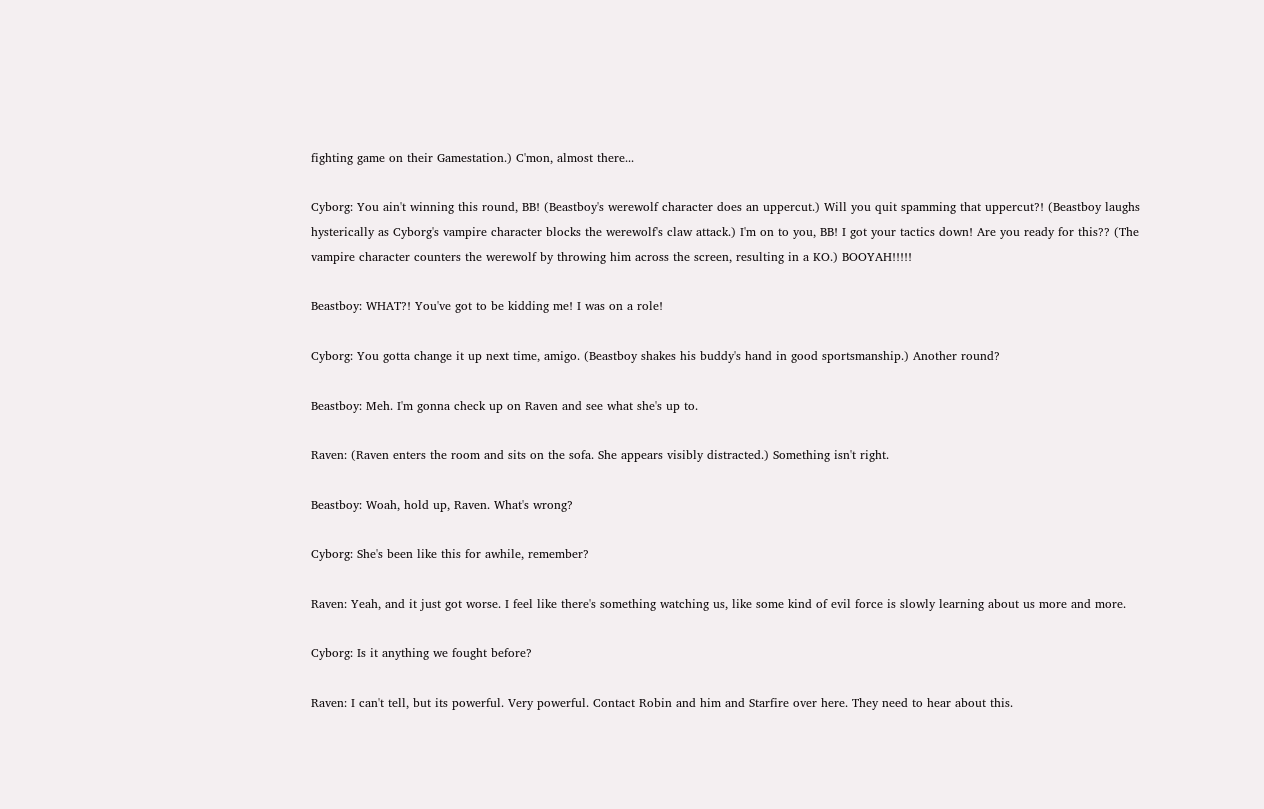fighting game on their Gamestation.) C'mon, almost there...

Cyborg: You ain't winning this round, BB! (Beastboy's werewolf character does an uppercut.) Will you quit spamming that uppercut?! (Beastboy laughs hysterically as Cyborg's vampire character blocks the werewolf's claw attack.) I'm on to you, BB! I got your tactics down! Are you ready for this?? (The vampire character counters the werewolf by throwing him across the screen, resulting in a KO.) BOOYAH!!!!!

Beastboy: WHAT?! You've got to be kidding me! I was on a role!

Cyborg: You gotta change it up next time, amigo. (Beastboy shakes his buddy's hand in good sportsmanship.) Another round?

Beastboy: Meh. I'm gonna check up on Raven and see what she's up to.

Raven: (Raven enters the room and sits on the sofa. She appears visibly distracted.) Something isn't right.

Beastboy: Woah, hold up, Raven. What's wrong?

Cyborg: She's been like this for awhile, remember?

Raven: Yeah, and it just got worse. I feel like there's something watching us, like some kind of evil force is slowly learning about us more and more.

Cyborg: Is it anything we fought before?

Raven: I can't tell, but its powerful. Very powerful. Contact Robin and him and Starfire over here. They need to hear about this.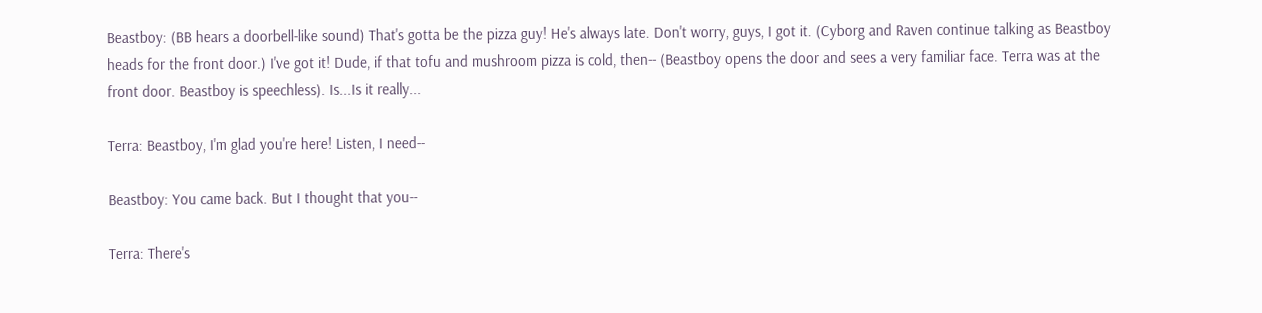Beastboy: (BB hears a doorbell-like sound) That's gotta be the pizza guy! He's always late. Don't worry, guys, I got it. (Cyborg and Raven continue talking as Beastboy heads for the front door.) I've got it! Dude, if that tofu and mushroom pizza is cold, then-- (Beastboy opens the door and sees a very familiar face. Terra was at the front door. Beastboy is speechless). Is...Is it really...

Terra: Beastboy, I'm glad you're here! Listen, I need--

Beastboy: You came back. But I thought that you--

Terra: There's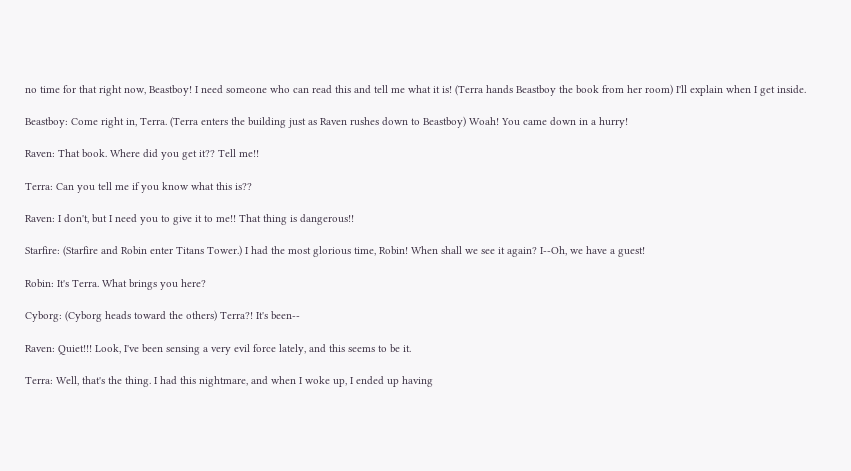no time for that right now, Beastboy! I need someone who can read this and tell me what it is! (Terra hands Beastboy the book from her room) I'll explain when I get inside.

Beastboy: Come right in, Terra. (Terra enters the building just as Raven rushes down to Beastboy) Woah! You came down in a hurry!

Raven: That book. Where did you get it?? Tell me!!

Terra: Can you tell me if you know what this is??

Raven: I don't, but I need you to give it to me!! That thing is dangerous!!

Starfire: (Starfire and Robin enter Titans Tower.) I had the most glorious time, Robin! When shall we see it again? I--Oh, we have a guest!

Robin: It's Terra. What brings you here?

Cyborg: (Cyborg heads toward the others) Terra?! It's been--

Raven: Quiet!!! Look, I've been sensing a very evil force lately, and this seems to be it.

Terra: Well, that's the thing. I had this nightmare, and when I woke up, I ended up having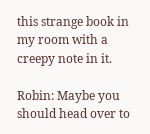this strange book in my room with a creepy note in it.

Robin: Maybe you should head over to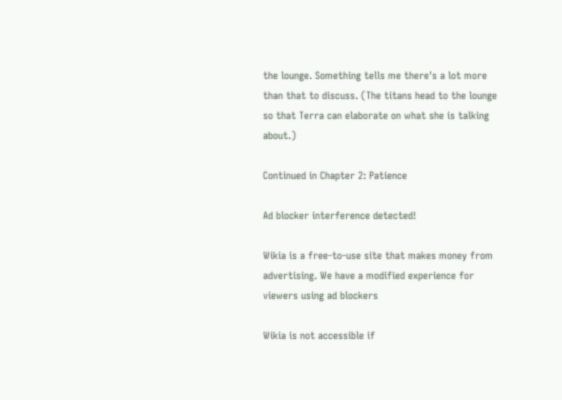the lounge. Something tells me there's a lot more than that to discuss. (The titans head to the lounge so that Terra can elaborate on what she is talking about.)

Continued in Chapter 2: Patience

Ad blocker interference detected!

Wikia is a free-to-use site that makes money from advertising. We have a modified experience for viewers using ad blockers

Wikia is not accessible if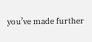you’ve made further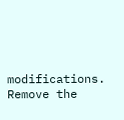modifications. Remove the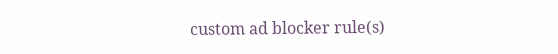custom ad blocker rule(s)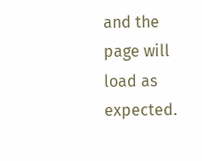and the page will load as expected.